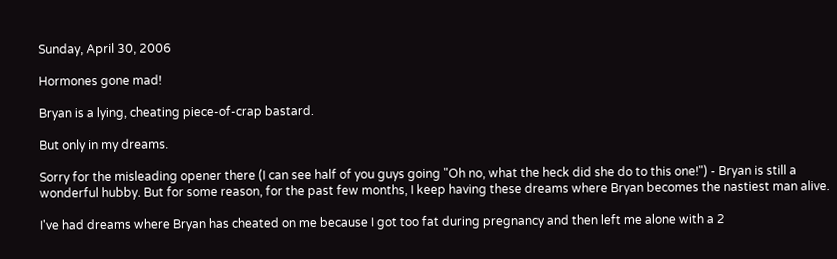Sunday, April 30, 2006

Hormones gone mad!

Bryan is a lying, cheating piece-of-crap bastard.

But only in my dreams.

Sorry for the misleading opener there (I can see half of you guys going "Oh no, what the heck did she do to this one!") - Bryan is still a wonderful hubby. But for some reason, for the past few months, I keep having these dreams where Bryan becomes the nastiest man alive.

I've had dreams where Bryan has cheated on me because I got too fat during pregnancy and then left me alone with a 2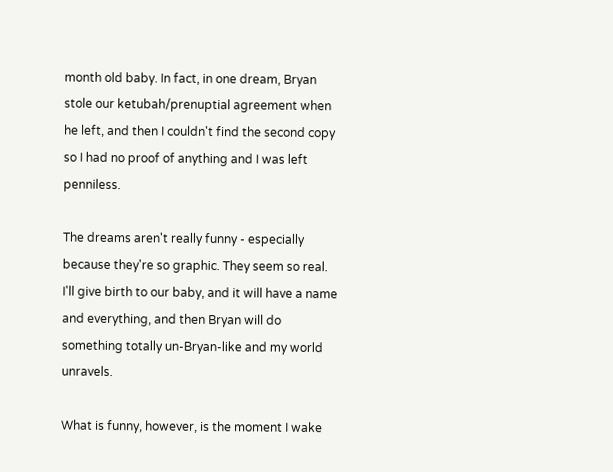month old baby. In fact, in one dream, Bryan stole our ketubah/prenuptial agreement when he left, and then I couldn't find the second copy so I had no proof of anything and I was left penniless.

The dreams aren't really funny - especially because they're so graphic. They seem so real. I'll give birth to our baby, and it will have a name and everything, and then Bryan will do something totally un-Bryan-like and my world unravels.

What is funny, however, is the moment I wake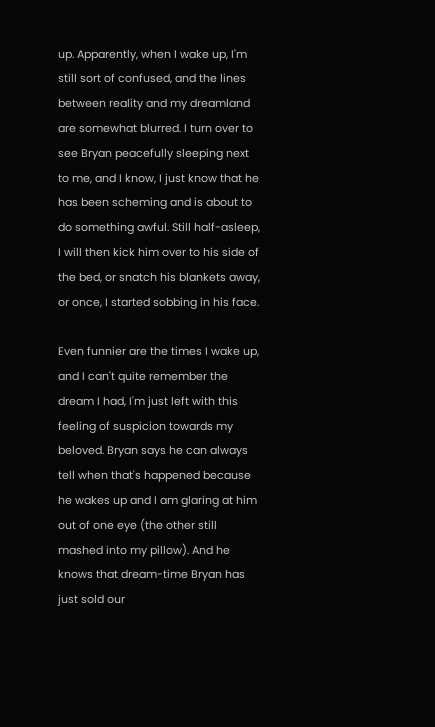up. Apparently, when I wake up, I'm still sort of confused, and the lines between reality and my dreamland are somewhat blurred. I turn over to see Bryan peacefully sleeping next to me, and I know, I just know that he has been scheming and is about to do something awful. Still half-asleep, I will then kick him over to his side of the bed, or snatch his blankets away, or once, I started sobbing in his face.

Even funnier are the times I wake up, and I can't quite remember the dream I had, I'm just left with this feeling of suspicion towards my beloved. Bryan says he can always tell when that's happened because he wakes up and I am glaring at him out of one eye (the other still mashed into my pillow). And he knows that dream-time Bryan has just sold our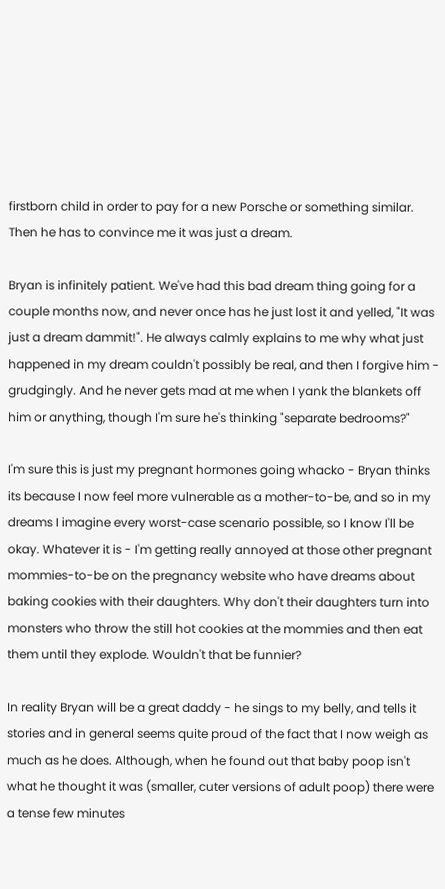firstborn child in order to pay for a new Porsche or something similar. Then he has to convince me it was just a dream.

Bryan is infinitely patient. We've had this bad dream thing going for a couple months now, and never once has he just lost it and yelled, "It was just a dream dammit!". He always calmly explains to me why what just happened in my dream couldn't possibly be real, and then I forgive him - grudgingly. And he never gets mad at me when I yank the blankets off him or anything, though I'm sure he's thinking "separate bedrooms?"

I'm sure this is just my pregnant hormones going whacko - Bryan thinks its because I now feel more vulnerable as a mother-to-be, and so in my dreams I imagine every worst-case scenario possible, so I know I'll be okay. Whatever it is - I'm getting really annoyed at those other pregnant mommies-to-be on the pregnancy website who have dreams about baking cookies with their daughters. Why don't their daughters turn into monsters who throw the still hot cookies at the mommies and then eat them until they explode. Wouldn't that be funnier?

In reality Bryan will be a great daddy - he sings to my belly, and tells it stories and in general seems quite proud of the fact that I now weigh as much as he does. Although, when he found out that baby poop isn't what he thought it was (smaller, cuter versions of adult poop) there were a tense few minutes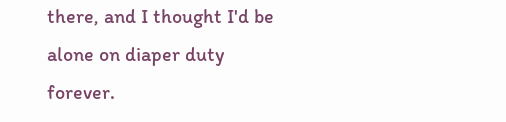there, and I thought I'd be alone on diaper duty forever.